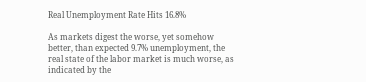Real Unemployment Rate Hits 16.8%

As markets digest the worse, yet somehow better, than expected 9.7% unemployment, the real state of the labor market is much worse, as indicated by the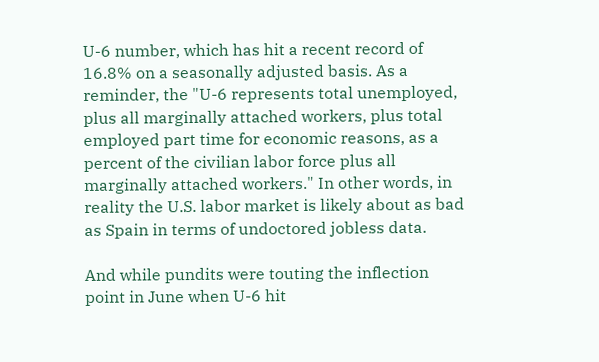U-6 number, which has hit a recent record of 16.8% on a seasonally adjusted basis. As a reminder, the "U-6 represents total unemployed, plus all marginally attached workers, plus total employed part time for economic reasons, as a percent of the civilian labor force plus all marginally attached workers." In other words, in reality the U.S. labor market is likely about as bad as Spain in terms of undoctored jobless data.

And while pundits were touting the inflection point in June when U-6 hit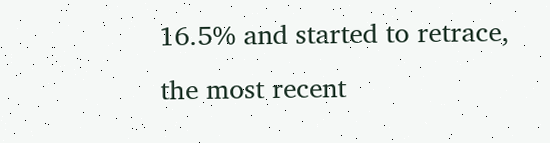16.5% and started to retrace, the most recent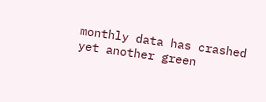monthly data has crashed yet another green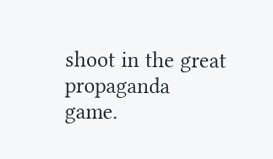shoot in the great propaganda game.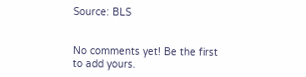Source: BLS


No comments yet! Be the first to add yours.